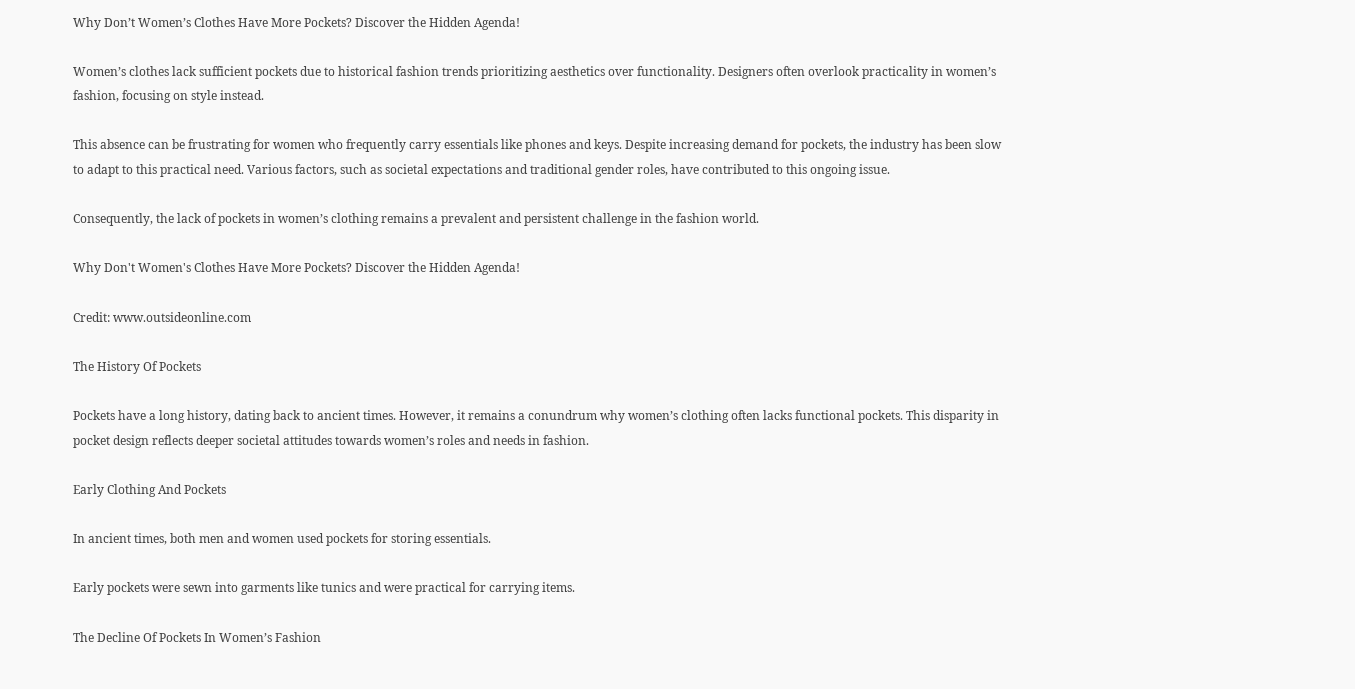Why Don’t Women’s Clothes Have More Pockets? Discover the Hidden Agenda!

Women’s clothes lack sufficient pockets due to historical fashion trends prioritizing aesthetics over functionality. Designers often overlook practicality in women’s fashion, focusing on style instead.

This absence can be frustrating for women who frequently carry essentials like phones and keys. Despite increasing demand for pockets, the industry has been slow to adapt to this practical need. Various factors, such as societal expectations and traditional gender roles, have contributed to this ongoing issue.

Consequently, the lack of pockets in women’s clothing remains a prevalent and persistent challenge in the fashion world.

Why Don't Women's Clothes Have More Pockets? Discover the Hidden Agenda!

Credit: www.outsideonline.com

The History Of Pockets

Pockets have a long history, dating back to ancient times. However, it remains a conundrum why women’s clothing often lacks functional pockets. This disparity in pocket design reflects deeper societal attitudes towards women’s roles and needs in fashion.

Early Clothing And Pockets

In ancient times, both men and women used pockets for storing essentials.

Early pockets were sewn into garments like tunics and were practical for carrying items.

The Decline Of Pockets In Women’s Fashion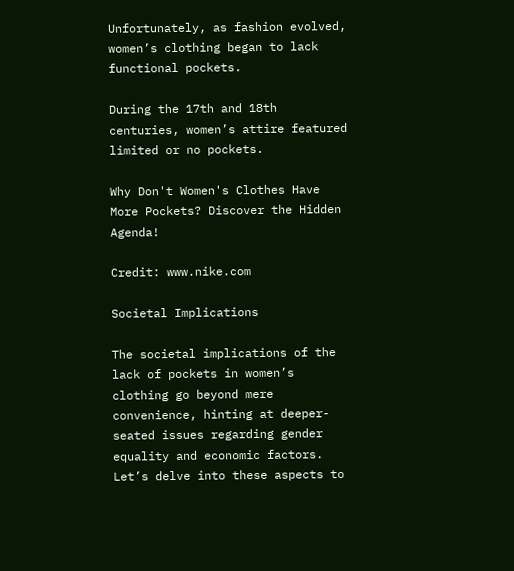Unfortunately, as fashion evolved, women’s clothing began to lack functional pockets.

During the 17th and 18th centuries, women’s attire featured limited or no pockets.

Why Don't Women's Clothes Have More Pockets? Discover the Hidden Agenda!

Credit: www.nike.com

Societal Implications

The societal implications of the lack of pockets in women’s clothing go beyond mere convenience, hinting at deeper-seated issues regarding gender equality and economic factors. Let’s delve into these aspects to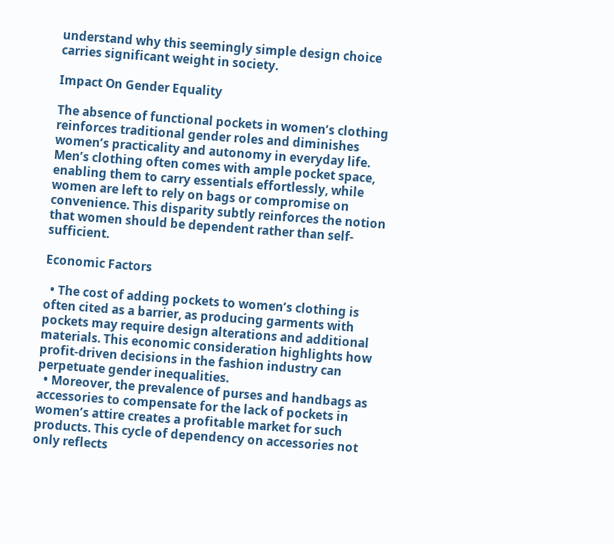understand why this seemingly simple design choice carries significant weight in society.

Impact On Gender Equality

The absence of functional pockets in women’s clothing reinforces traditional gender roles and diminishes women’s practicality and autonomy in everyday life. Men’s clothing often comes with ample pocket space, enabling them to carry essentials effortlessly, while women are left to rely on bags or compromise on convenience. This disparity subtly reinforces the notion that women should be dependent rather than self-sufficient.

Economic Factors

  • The cost of adding pockets to women’s clothing is often cited as a barrier, as producing garments with pockets may require design alterations and additional materials. This economic consideration highlights how profit-driven decisions in the fashion industry can perpetuate gender inequalities.
  • Moreover, the prevalence of purses and handbags as accessories to compensate for the lack of pockets in women’s attire creates a profitable market for such products. This cycle of dependency on accessories not only reflects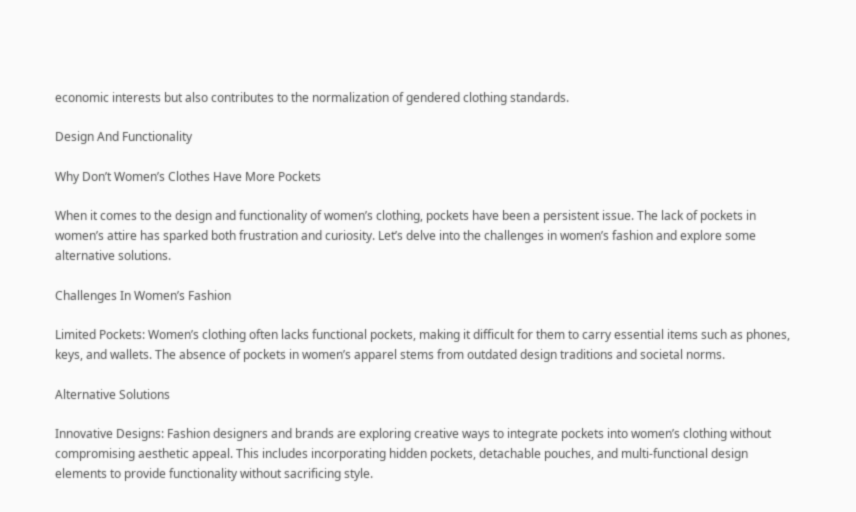economic interests but also contributes to the normalization of gendered clothing standards.

Design And Functionality

Why Don’t Women’s Clothes Have More Pockets

When it comes to the design and functionality of women’s clothing, pockets have been a persistent issue. The lack of pockets in women’s attire has sparked both frustration and curiosity. Let’s delve into the challenges in women’s fashion and explore some alternative solutions.

Challenges In Women’s Fashion

Limited Pockets: Women’s clothing often lacks functional pockets, making it difficult for them to carry essential items such as phones, keys, and wallets. The absence of pockets in women’s apparel stems from outdated design traditions and societal norms.

Alternative Solutions

Innovative Designs: Fashion designers and brands are exploring creative ways to integrate pockets into women’s clothing without compromising aesthetic appeal. This includes incorporating hidden pockets, detachable pouches, and multi-functional design elements to provide functionality without sacrificing style.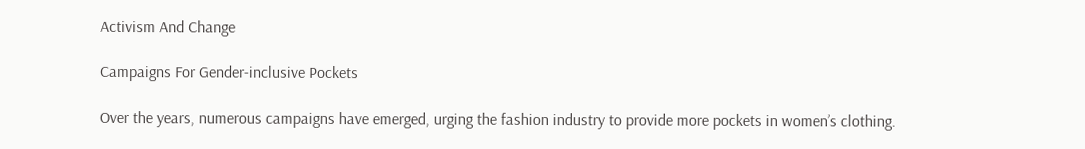Activism And Change

Campaigns For Gender-inclusive Pockets

Over the years, numerous campaigns have emerged, urging the fashion industry to provide more pockets in women’s clothing.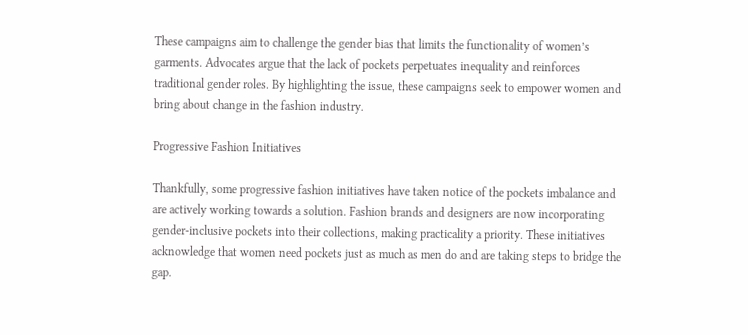These campaigns aim to challenge the gender bias that limits the functionality of women’s garments. Advocates argue that the lack of pockets perpetuates inequality and reinforces traditional gender roles. By highlighting the issue, these campaigns seek to empower women and bring about change in the fashion industry.

Progressive Fashion Initiatives

Thankfully, some progressive fashion initiatives have taken notice of the pockets imbalance and are actively working towards a solution. Fashion brands and designers are now incorporating gender-inclusive pockets into their collections, making practicality a priority. These initiatives acknowledge that women need pockets just as much as men do and are taking steps to bridge the gap.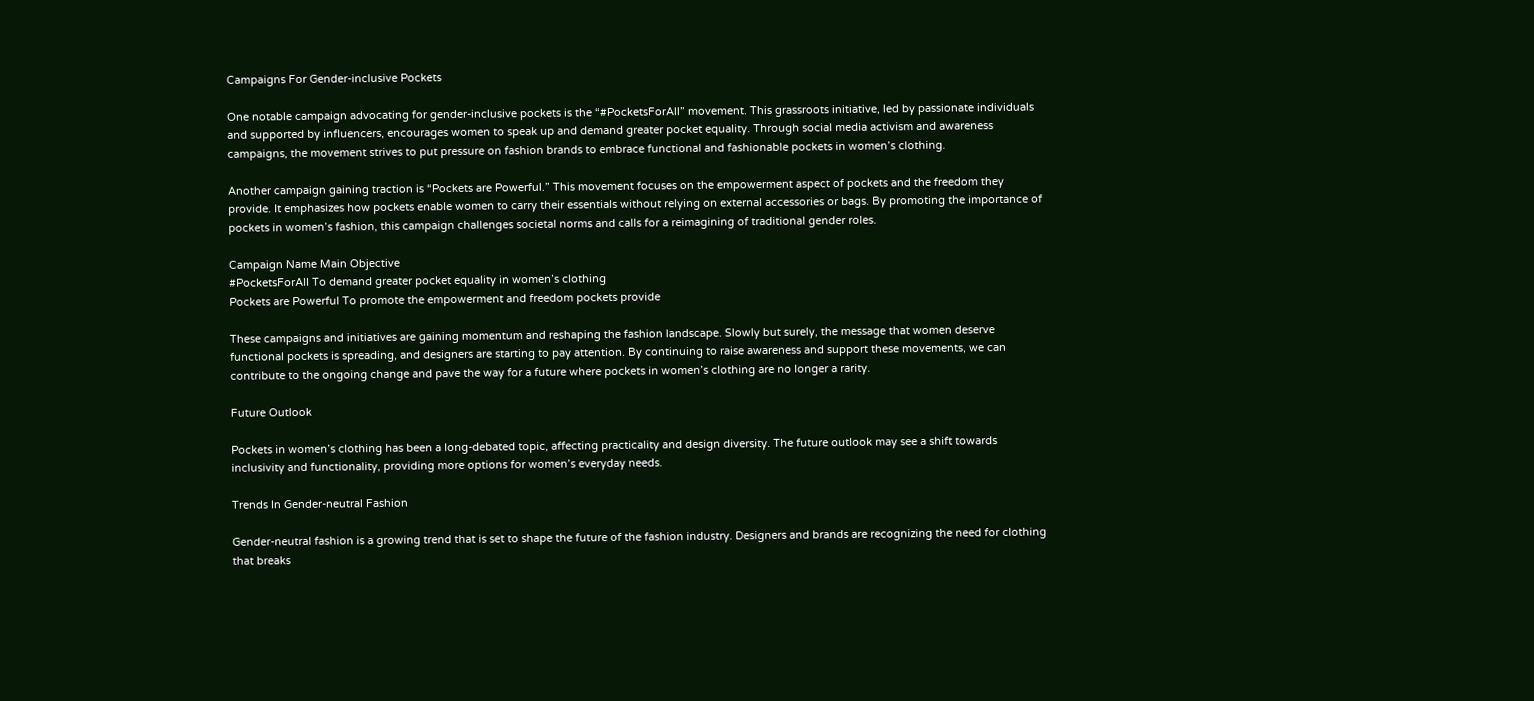Campaigns For Gender-inclusive Pockets

One notable campaign advocating for gender-inclusive pockets is the “#PocketsForAll” movement. This grassroots initiative, led by passionate individuals and supported by influencers, encourages women to speak up and demand greater pocket equality. Through social media activism and awareness campaigns, the movement strives to put pressure on fashion brands to embrace functional and fashionable pockets in women’s clothing.

Another campaign gaining traction is “Pockets are Powerful.” This movement focuses on the empowerment aspect of pockets and the freedom they provide. It emphasizes how pockets enable women to carry their essentials without relying on external accessories or bags. By promoting the importance of pockets in women’s fashion, this campaign challenges societal norms and calls for a reimagining of traditional gender roles.

Campaign Name Main Objective
#PocketsForAll To demand greater pocket equality in women’s clothing
Pockets are Powerful To promote the empowerment and freedom pockets provide

These campaigns and initiatives are gaining momentum and reshaping the fashion landscape. Slowly but surely, the message that women deserve functional pockets is spreading, and designers are starting to pay attention. By continuing to raise awareness and support these movements, we can contribute to the ongoing change and pave the way for a future where pockets in women’s clothing are no longer a rarity.

Future Outlook

Pockets in women’s clothing has been a long-debated topic, affecting practicality and design diversity. The future outlook may see a shift towards inclusivity and functionality, providing more options for women’s everyday needs.

Trends In Gender-neutral Fashion

Gender-neutral fashion is a growing trend that is set to shape the future of the fashion industry. Designers and brands are recognizing the need for clothing that breaks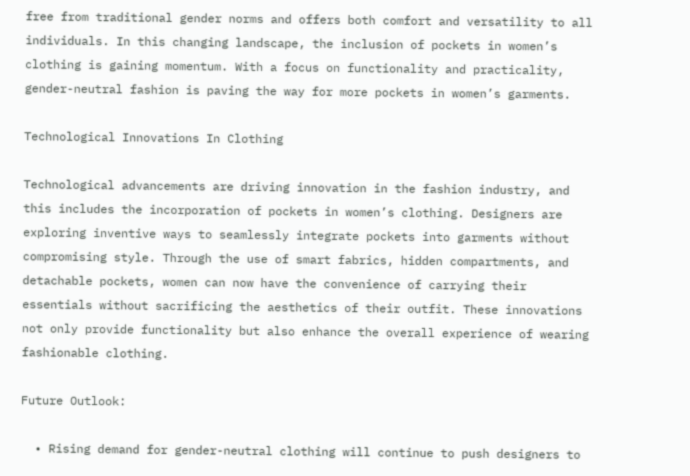free from traditional gender norms and offers both comfort and versatility to all individuals. In this changing landscape, the inclusion of pockets in women’s clothing is gaining momentum. With a focus on functionality and practicality, gender-neutral fashion is paving the way for more pockets in women’s garments.

Technological Innovations In Clothing

Technological advancements are driving innovation in the fashion industry, and this includes the incorporation of pockets in women’s clothing. Designers are exploring inventive ways to seamlessly integrate pockets into garments without compromising style. Through the use of smart fabrics, hidden compartments, and detachable pockets, women can now have the convenience of carrying their essentials without sacrificing the aesthetics of their outfit. These innovations not only provide functionality but also enhance the overall experience of wearing fashionable clothing.

Future Outlook:

  • Rising demand for gender-neutral clothing will continue to push designers to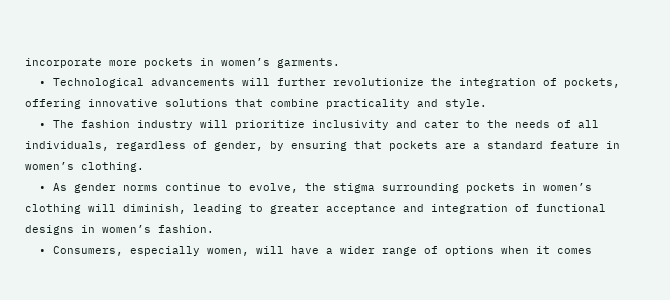incorporate more pockets in women’s garments.
  • Technological advancements will further revolutionize the integration of pockets, offering innovative solutions that combine practicality and style.
  • The fashion industry will prioritize inclusivity and cater to the needs of all individuals, regardless of gender, by ensuring that pockets are a standard feature in women’s clothing.
  • As gender norms continue to evolve, the stigma surrounding pockets in women’s clothing will diminish, leading to greater acceptance and integration of functional designs in women’s fashion.
  • Consumers, especially women, will have a wider range of options when it comes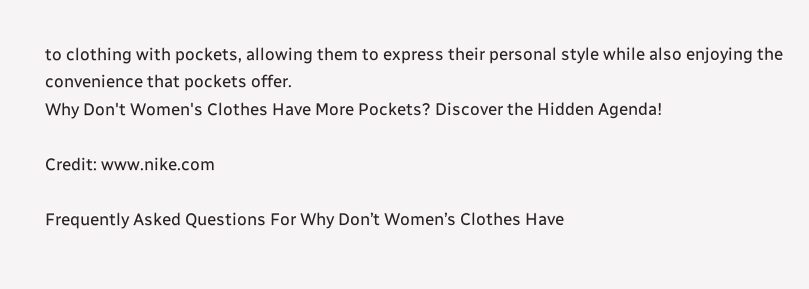to clothing with pockets, allowing them to express their personal style while also enjoying the convenience that pockets offer.
Why Don't Women's Clothes Have More Pockets? Discover the Hidden Agenda!

Credit: www.nike.com

Frequently Asked Questions For Why Don’t Women’s Clothes Have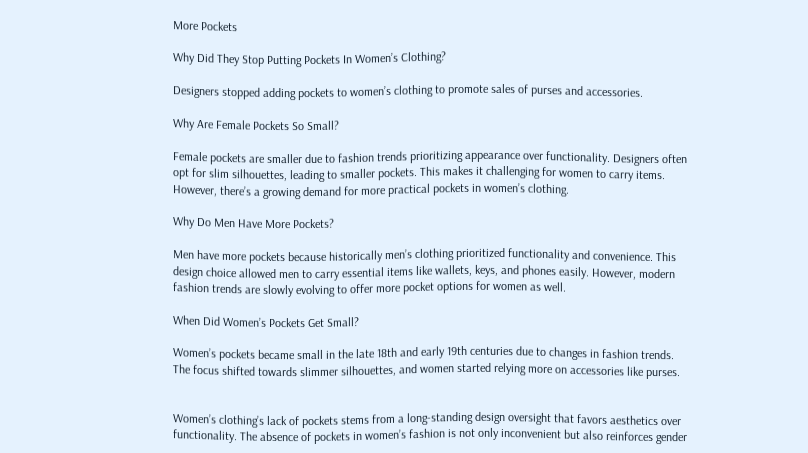More Pockets

Why Did They Stop Putting Pockets In Women’s Clothing?

Designers stopped adding pockets to women’s clothing to promote sales of purses and accessories.

Why Are Female Pockets So Small?

Female pockets are smaller due to fashion trends prioritizing appearance over functionality. Designers often opt for slim silhouettes, leading to smaller pockets. This makes it challenging for women to carry items. However, there’s a growing demand for more practical pockets in women’s clothing.

Why Do Men Have More Pockets?

Men have more pockets because historically men’s clothing prioritized functionality and convenience. This design choice allowed men to carry essential items like wallets, keys, and phones easily. However, modern fashion trends are slowly evolving to offer more pocket options for women as well.

When Did Women’s Pockets Get Small?

Women’s pockets became small in the late 18th and early 19th centuries due to changes in fashion trends. The focus shifted towards slimmer silhouettes, and women started relying more on accessories like purses.


Women’s clothing’s lack of pockets stems from a long-standing design oversight that favors aesthetics over functionality. The absence of pockets in women’s fashion is not only inconvenient but also reinforces gender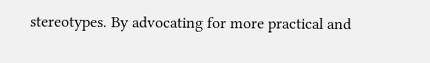stereotypes. By advocating for more practical and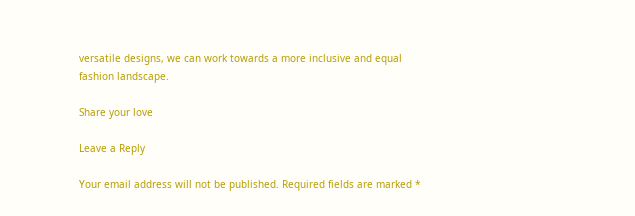versatile designs, we can work towards a more inclusive and equal fashion landscape.

Share your love

Leave a Reply

Your email address will not be published. Required fields are marked *